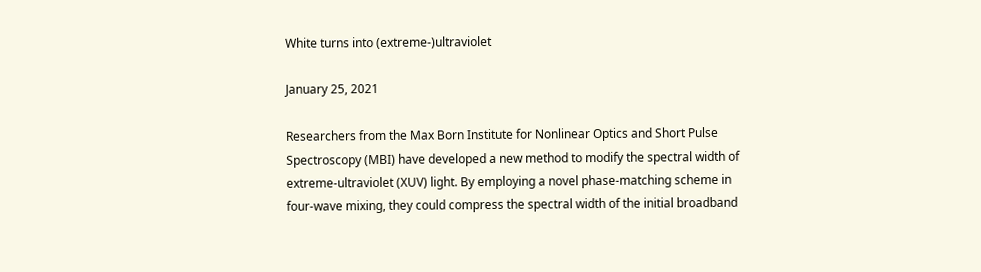White turns into (extreme-)ultraviolet

January 25, 2021

Researchers from the Max Born Institute for Nonlinear Optics and Short Pulse Spectroscopy (MBI) have developed a new method to modify the spectral width of extreme-ultraviolet (XUV) light. By employing a novel phase-matching scheme in four-wave mixing, they could compress the spectral width of the initial broadband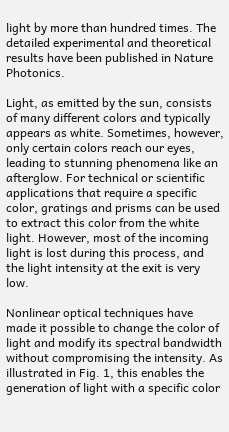light by more than hundred times. The detailed experimental and theoretical results have been published in Nature Photonics.

Light, as emitted by the sun, consists of many different colors and typically appears as white. Sometimes, however, only certain colors reach our eyes, leading to stunning phenomena like an afterglow. For technical or scientific applications that require a specific color, gratings and prisms can be used to extract this color from the white light. However, most of the incoming light is lost during this process, and the light intensity at the exit is very low.

Nonlinear optical techniques have made it possible to change the color of light and modify its spectral bandwidth without compromising the intensity. As illustrated in Fig. 1, this enables the generation of light with a specific color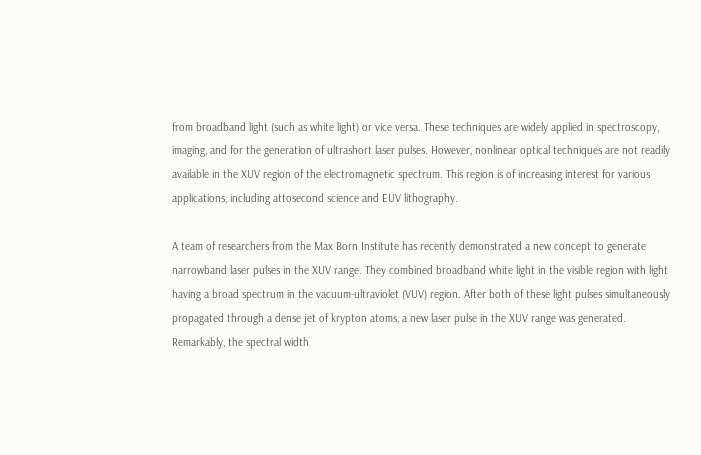from broadband light (such as white light) or vice versa. These techniques are widely applied in spectroscopy, imaging, and for the generation of ultrashort laser pulses. However, nonlinear optical techniques are not readily available in the XUV region of the electromagnetic spectrum. This region is of increasing interest for various applications, including attosecond science and EUV lithography.

A team of researchers from the Max Born Institute has recently demonstrated a new concept to generate narrowband laser pulses in the XUV range. They combined broadband white light in the visible region with light having a broad spectrum in the vacuum-ultraviolet (VUV) region. After both of these light pulses simultaneously propagated through a dense jet of krypton atoms, a new laser pulse in the XUV range was generated. Remarkably, the spectral width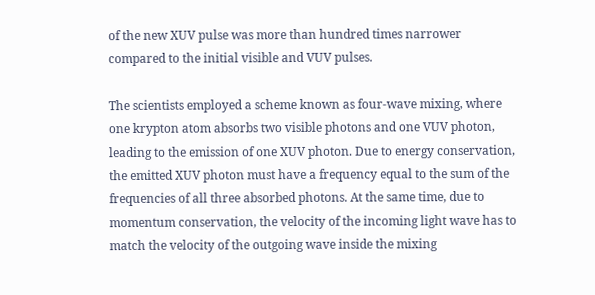of the new XUV pulse was more than hundred times narrower compared to the initial visible and VUV pulses.

The scientists employed a scheme known as four-wave mixing, where one krypton atom absorbs two visible photons and one VUV photon, leading to the emission of one XUV photon. Due to energy conservation, the emitted XUV photon must have a frequency equal to the sum of the frequencies of all three absorbed photons. At the same time, due to momentum conservation, the velocity of the incoming light wave has to match the velocity of the outgoing wave inside the mixing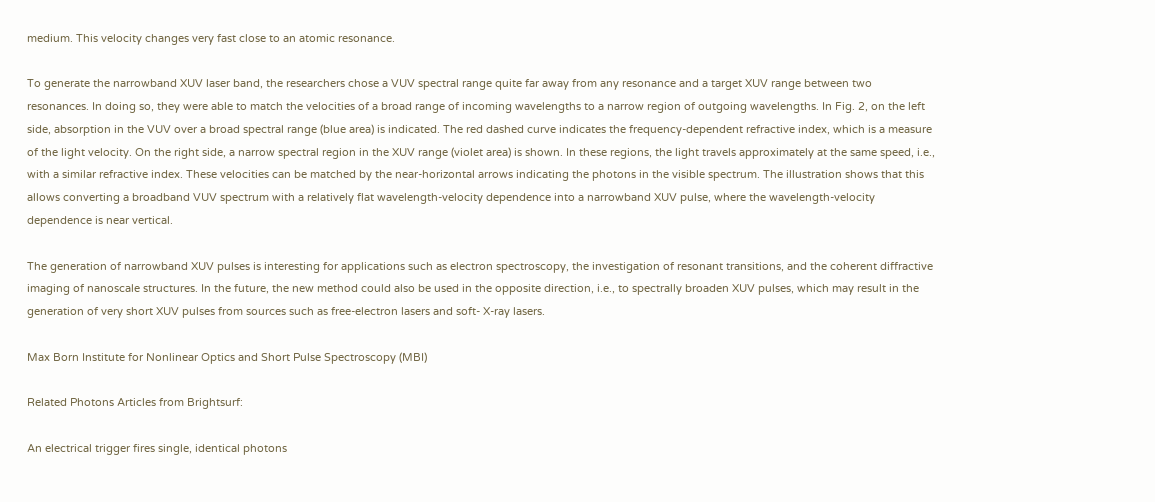medium. This velocity changes very fast close to an atomic resonance.

To generate the narrowband XUV laser band, the researchers chose a VUV spectral range quite far away from any resonance and a target XUV range between two resonances. In doing so, they were able to match the velocities of a broad range of incoming wavelengths to a narrow region of outgoing wavelengths. In Fig. 2, on the left side, absorption in the VUV over a broad spectral range (blue area) is indicated. The red dashed curve indicates the frequency-dependent refractive index, which is a measure of the light velocity. On the right side, a narrow spectral region in the XUV range (violet area) is shown. In these regions, the light travels approximately at the same speed, i.e., with a similar refractive index. These velocities can be matched by the near-horizontal arrows indicating the photons in the visible spectrum. The illustration shows that this allows converting a broadband VUV spectrum with a relatively flat wavelength-velocity dependence into a narrowband XUV pulse, where the wavelength-velocity dependence is near vertical.

The generation of narrowband XUV pulses is interesting for applications such as electron spectroscopy, the investigation of resonant transitions, and the coherent diffractive imaging of nanoscale structures. In the future, the new method could also be used in the opposite direction, i.e., to spectrally broaden XUV pulses, which may result in the generation of very short XUV pulses from sources such as free-electron lasers and soft- X-ray lasers.

Max Born Institute for Nonlinear Optics and Short Pulse Spectroscopy (MBI)

Related Photons Articles from Brightsurf:

An electrical trigger fires single, identical photons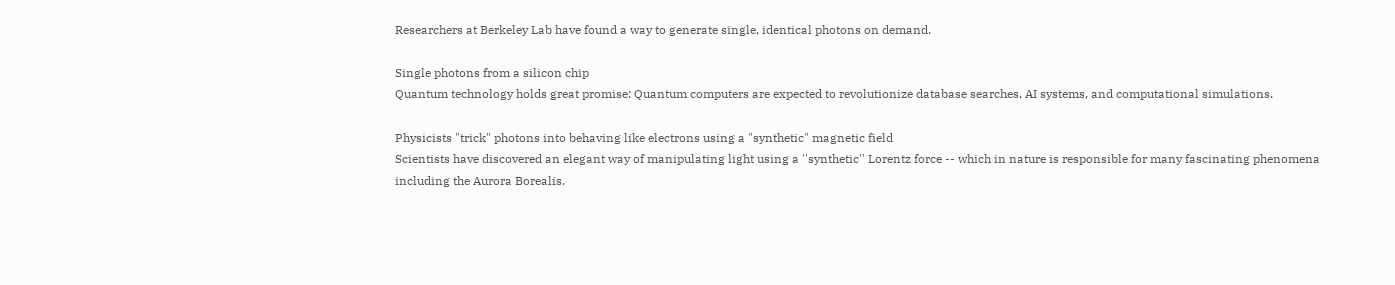Researchers at Berkeley Lab have found a way to generate single, identical photons on demand.

Single photons from a silicon chip
Quantum technology holds great promise: Quantum computers are expected to revolutionize database searches, AI systems, and computational simulations.

Physicists "trick" photons into behaving like electrons using a "synthetic" magnetic field
Scientists have discovered an elegant way of manipulating light using a ''synthetic'' Lorentz force -- which in nature is responsible for many fascinating phenomena including the Aurora Borealis.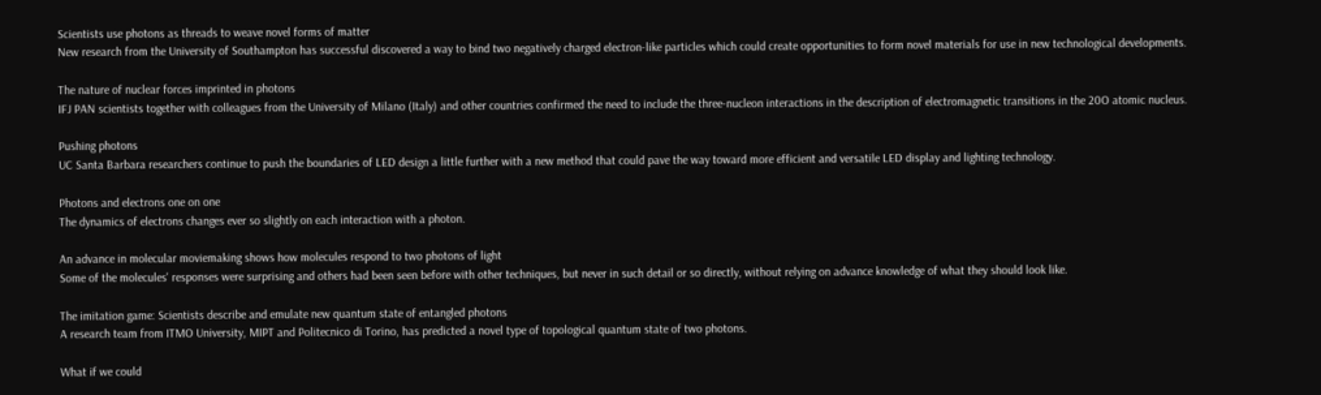Scientists use photons as threads to weave novel forms of matter
New research from the University of Southampton has successful discovered a way to bind two negatively charged electron-like particles which could create opportunities to form novel materials for use in new technological developments.

The nature of nuclear forces imprinted in photons
IFJ PAN scientists together with colleagues from the University of Milano (Italy) and other countries confirmed the need to include the three-nucleon interactions in the description of electromagnetic transitions in the 20O atomic nucleus.

Pushing photons
UC Santa Barbara researchers continue to push the boundaries of LED design a little further with a new method that could pave the way toward more efficient and versatile LED display and lighting technology.

Photons and electrons one on one
The dynamics of electrons changes ever so slightly on each interaction with a photon.

An advance in molecular moviemaking shows how molecules respond to two photons of light
Some of the molecules' responses were surprising and others had been seen before with other techniques, but never in such detail or so directly, without relying on advance knowledge of what they should look like.

The imitation game: Scientists describe and emulate new quantum state of entangled photons
A research team from ITMO University, MIPT and Politecnico di Torino, has predicted a novel type of topological quantum state of two photons.

What if we could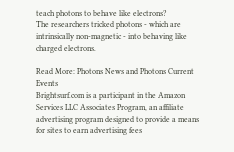teach photons to behave like electrons?
The researchers tricked photons - which are intrinsically non-magnetic - into behaving like charged electrons.

Read More: Photons News and Photons Current Events
Brightsurf.com is a participant in the Amazon Services LLC Associates Program, an affiliate advertising program designed to provide a means for sites to earn advertising fees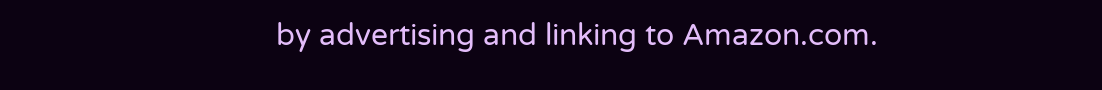by advertising and linking to Amazon.com.